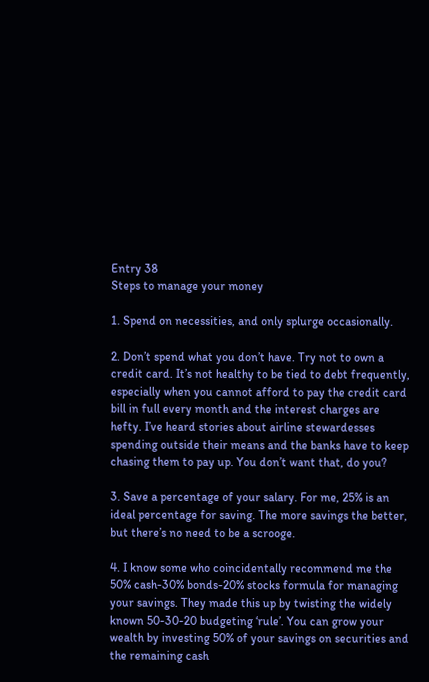Entry 38
Steps to manage your money

1. Spend on necessities, and only splurge occasionally.

2. Don’t spend what you don’t have. Try not to own a credit card. It’s not healthy to be tied to debt frequently, especially when you cannot afford to pay the credit card bill in full every month and the interest charges are hefty. I’ve heard stories about airline stewardesses spending outside their means and the banks have to keep chasing them to pay up. You don’t want that, do you?

3. Save a percentage of your salary. For me, 25% is an ideal percentage for saving. The more savings the better, but there’s no need to be a scrooge.

4. I know some who coincidentally recommend me the 50% cash-30% bonds-20% stocks formula for managing your savings. They made this up by twisting the widely known 50-30-20 budgeting ‘rule’. You can grow your wealth by investing 50% of your savings on securities and the remaining cash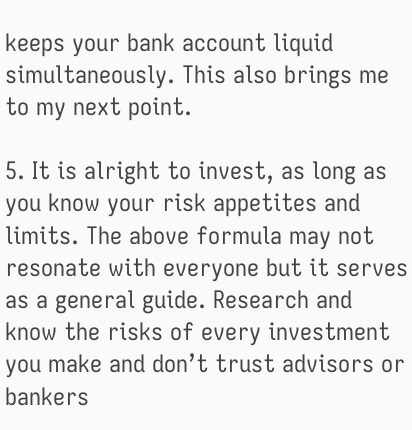keeps your bank account liquid simultaneously. This also brings me to my next point.

5. It is alright to invest, as long as you know your risk appetites and limits. The above formula may not resonate with everyone but it serves as a general guide. Research and know the risks of every investment you make and don’t trust advisors or bankers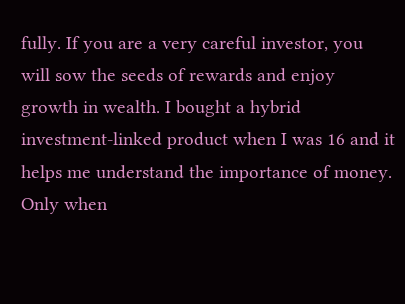fully. If you are a very careful investor, you will sow the seeds of rewards and enjoy growth in wealth. I bought a hybrid investment-linked product when I was 16 and it helps me understand the importance of money. Only when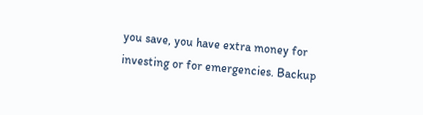you save, you have extra money for investing or for emergencies. Backup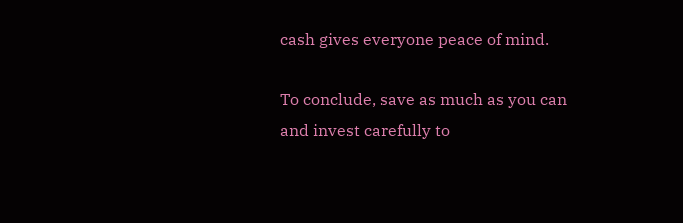cash gives everyone peace of mind.

To conclude, save as much as you can and invest carefully to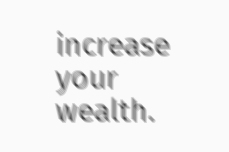increase your wealth.